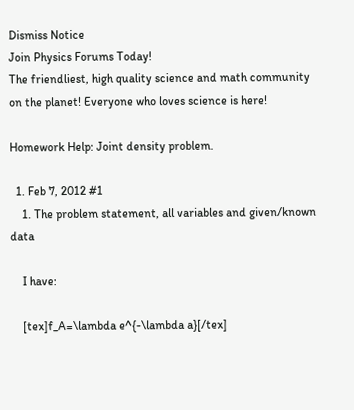Dismiss Notice
Join Physics Forums Today!
The friendliest, high quality science and math community on the planet! Everyone who loves science is here!

Homework Help: Joint density problem.

  1. Feb 7, 2012 #1
    1. The problem statement, all variables and given/known data

    I have:

    [tex]f_A=\lambda e^{-\lambda a}[/tex]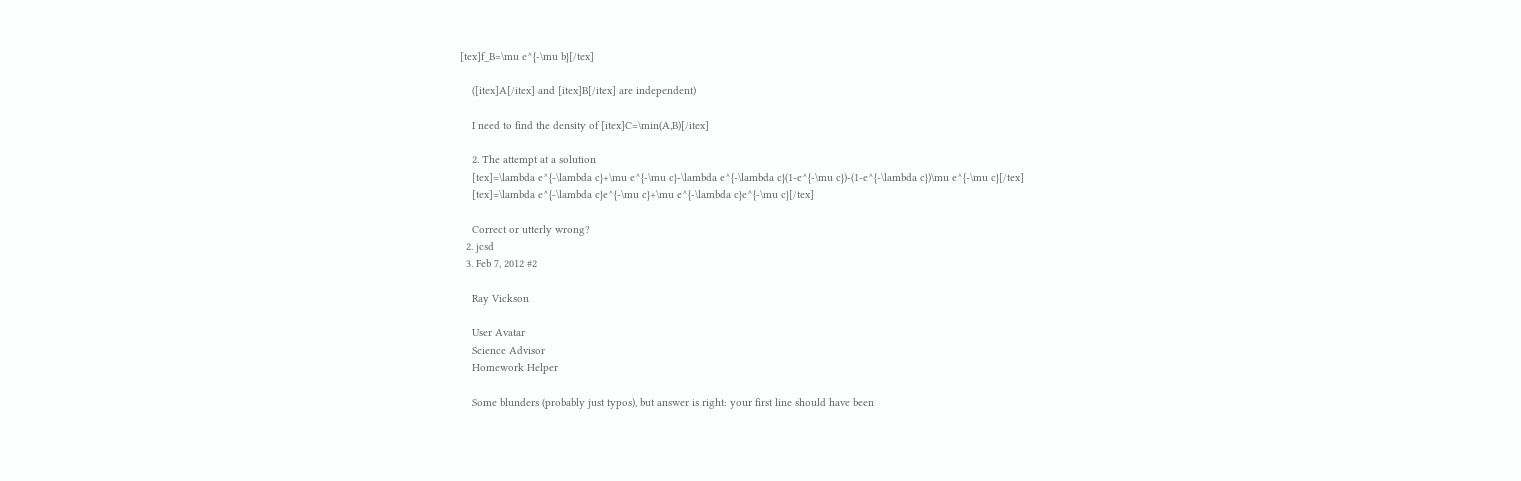[tex]f_B=\mu e^{-\mu b}[/tex]

    ([itex]A[/itex] and [itex]B[/itex] are independent)

    I need to find the density of [itex]C=\min(A,B)[/itex]

    2. The attempt at a solution
    [tex]=\lambda e^{-\lambda c}+\mu e^{-\mu c}-\lambda e^{-\lambda c}(1-e^{-\mu c})-(1-e^{-\lambda c})\mu e^{-\mu c}[/tex]
    [tex]=\lambda e^{-\lambda c}e^{-\mu c}+\mu e^{-\lambda c}e^{-\mu c}[/tex]

    Correct or utterly wrong?
  2. jcsd
  3. Feb 7, 2012 #2

    Ray Vickson

    User Avatar
    Science Advisor
    Homework Helper

    Some blunders (probably just typos), but answer is right: your first line should have been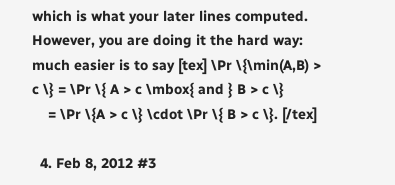which is what your later lines computed. However, you are doing it the hard way: much easier is to say [tex] \Pr \{\min(A,B) > c \} = \Pr \{ A > c \mbox{ and } B > c \}
    = \Pr \{A > c \} \cdot \Pr \{ B > c \}. [/tex]

  4. Feb 8, 2012 #3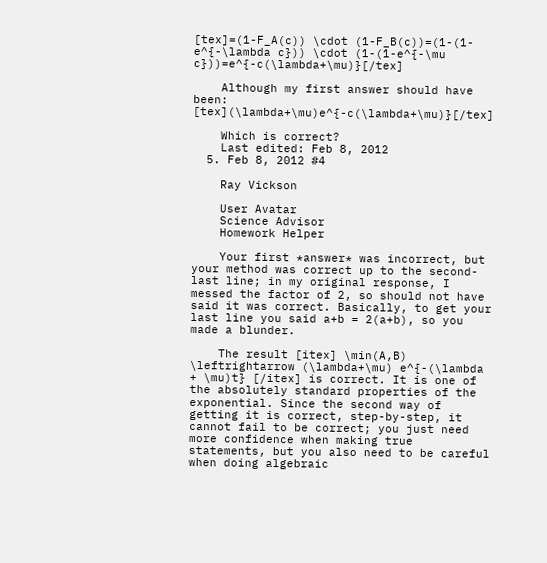[tex]=(1-F_A(c)) \cdot (1-F_B(c))=(1-(1-e^{-\lambda c})) \cdot (1-(1-e^{-\mu c}))=e^{-c(\lambda+\mu)}[/tex]

    Although my first answer should have been: [tex](\lambda+\mu)e^{-c(\lambda+\mu)}[/tex]

    Which is correct?
    Last edited: Feb 8, 2012
  5. Feb 8, 2012 #4

    Ray Vickson

    User Avatar
    Science Advisor
    Homework Helper

    Your first *answer* was incorrect, but your method was correct up to the second-last line; in my original response, I messed the factor of 2, so should not have said it was correct. Basically, to get your last line you said a+b = 2(a+b), so you made a blunder.

    The result [itex] \min(A,B) \leftrightarrow (\lambda+\mu) e^{-(\lambda + \mu)t} [/itex] is correct. It is one of the absolutely standard properties of the exponential. Since the second way of getting it is correct, step-by-step, it cannot fail to be correct; you just need more confidence when making true statements, but you also need to be careful when doing algebraic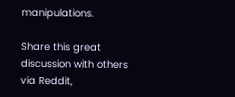manipulations.

Share this great discussion with others via Reddit,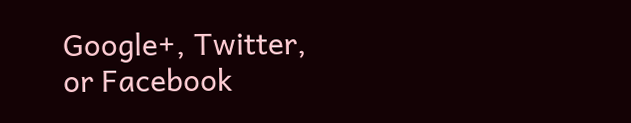Google+, Twitter, or Facebook